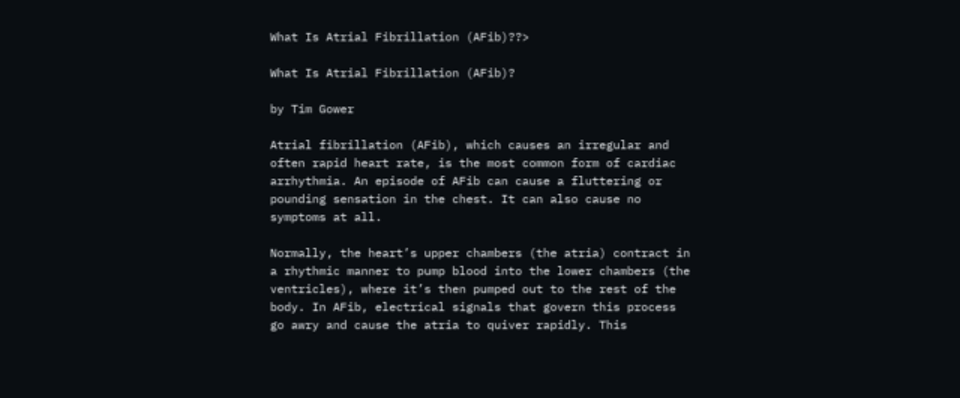What Is Atrial Fibrillation (AFib)??>

What Is Atrial Fibrillation (AFib)?

by Tim Gower

Atrial fibrillation (AFib), which causes an irregular and often rapid heart rate, is the most common form of cardiac arrhythmia. An episode of AFib can cause a fluttering or pounding sensation in the chest. It can also cause no symptoms at all.

Normally, the heart’s upper chambers (the atria) contract in a rhythmic manner to pump blood into the lower chambers (the ventricles), where it’s then pumped out to the rest of the body. In AFib, electrical signals that govern this process go awry and cause the atria to quiver rapidly. This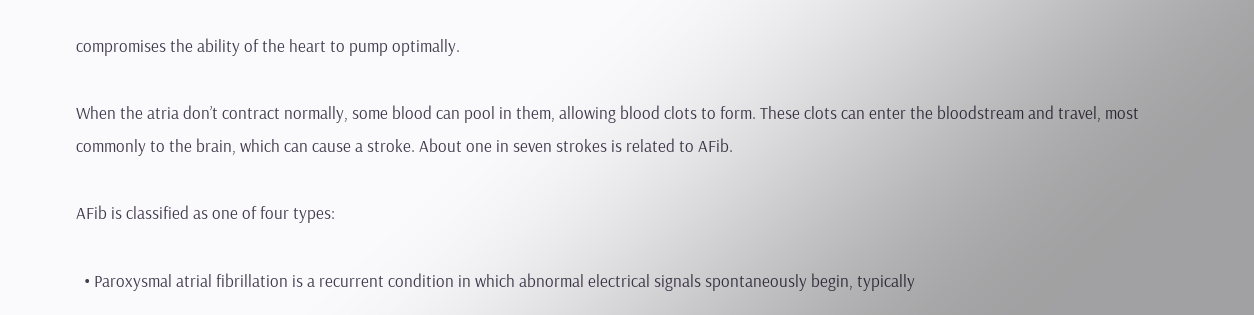compromises the ability of the heart to pump optimally.

When the atria don’t contract normally, some blood can pool in them, allowing blood clots to form. These clots can enter the bloodstream and travel, most commonly to the brain, which can cause a stroke. About one in seven strokes is related to AFib.

AFib is classified as one of four types:

  • Paroxysmal atrial fibrillation is a recurrent condition in which abnormal electrical signals spontaneously begin, typically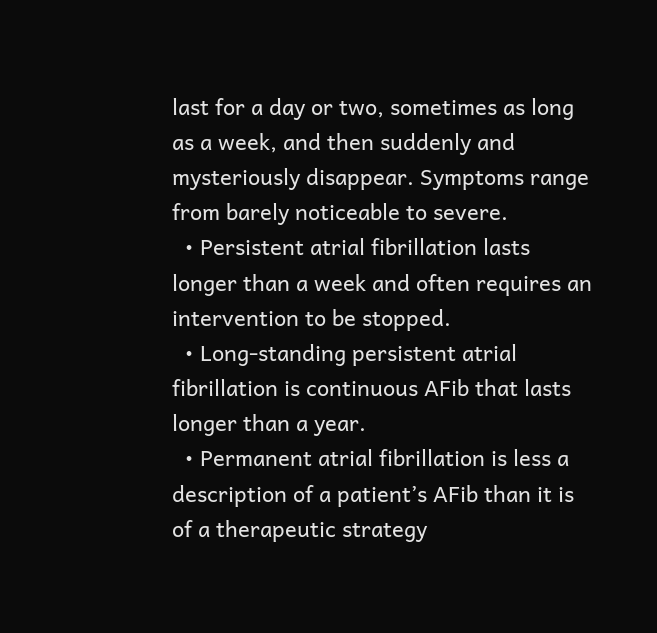last for a day or two, sometimes as long as a week, and then suddenly and mysteriously disappear. Symptoms range from barely noticeable to severe.
  • Persistent atrial fibrillation lasts longer than a week and often requires an intervention to be stopped.
  • Long-standing persistent atrial fibrillation is continuous AFib that lasts longer than a year.
  • Permanent atrial fibrillation is less a description of a patient’s AFib than it is of a therapeutic strategy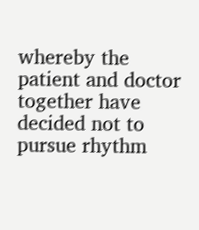whereby the patient and doctor together have decided not to pursue rhythm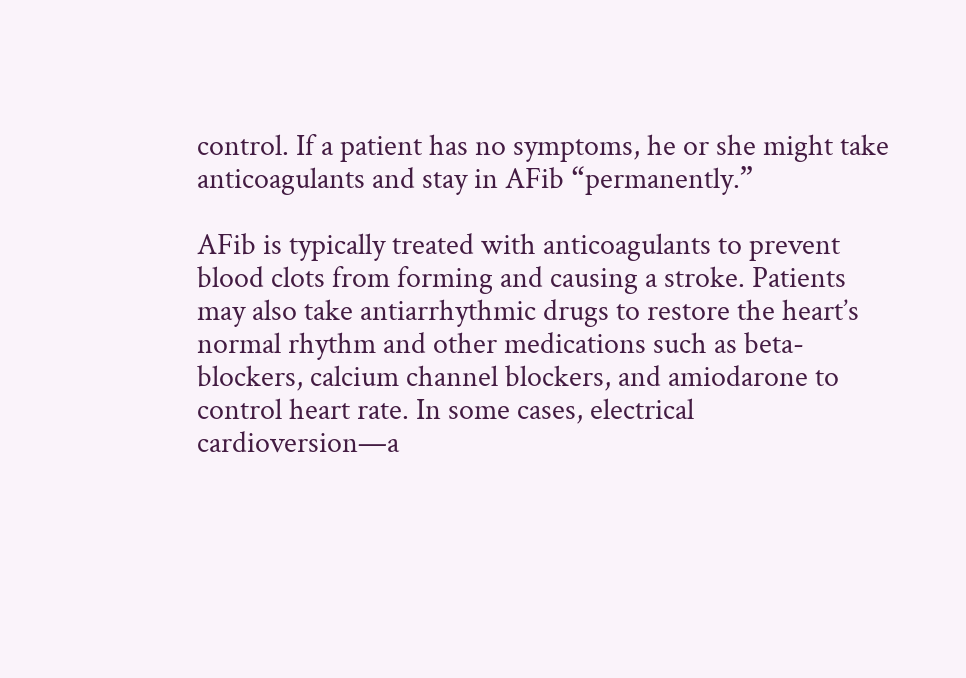control. If a patient has no symptoms, he or she might take anticoagulants and stay in AFib “permanently.”

AFib is typically treated with anticoagulants to prevent blood clots from forming and causing a stroke. Patients may also take antiarrhythmic drugs to restore the heart’s normal rhythm and other medications such as beta-blockers, calcium channel blockers, and amiodarone to control heart rate. In some cases, electrical cardioversion—a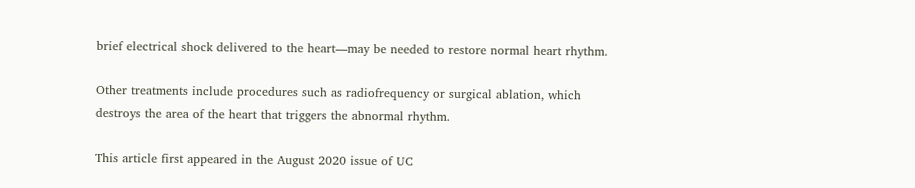brief electrical shock delivered to the heart—may be needed to restore normal heart rhythm.

Other treatments include procedures such as radiofrequency or surgical ablation, which destroys the area of the heart that triggers the abnormal rhythm.

This article first appeared in the August 2020 issue of UC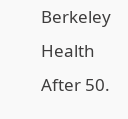Berkeley Health After 50.